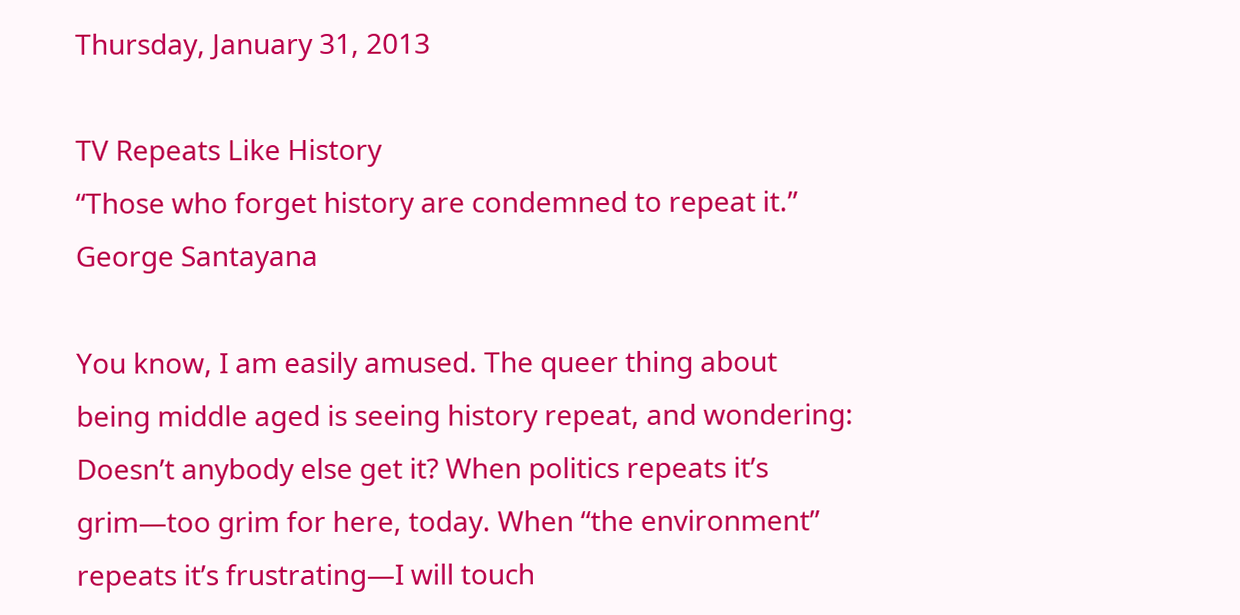Thursday, January 31, 2013

TV Repeats Like History
“Those who forget history are condemned to repeat it.” George Santayana

You know, I am easily amused. The queer thing about being middle aged is seeing history repeat, and wondering: Doesn’t anybody else get it? When politics repeats it’s grim—too grim for here, today. When “the environment” repeats it’s frustrating—I will touch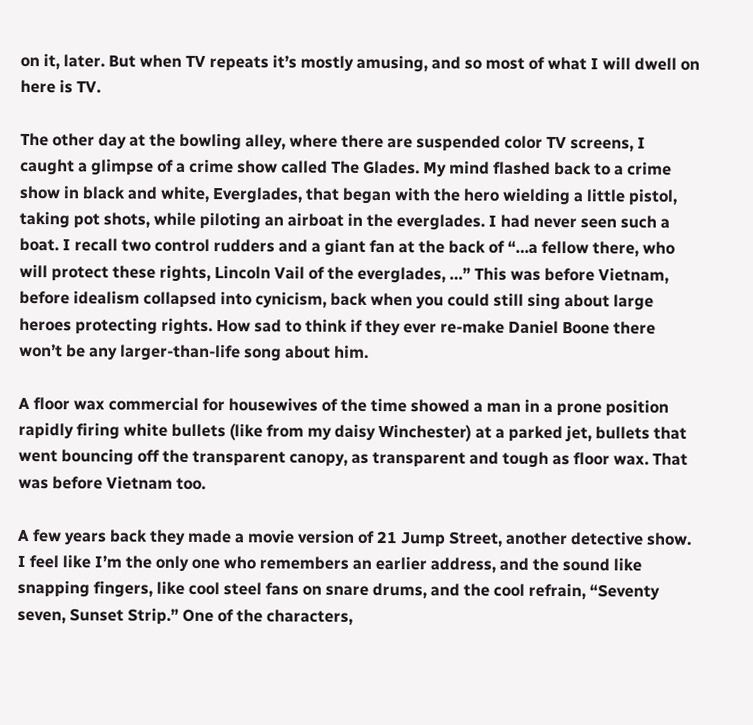on it, later. But when TV repeats it’s mostly amusing, and so most of what I will dwell on here is TV.

The other day at the bowling alley, where there are suspended color TV screens, I caught a glimpse of a crime show called The Glades. My mind flashed back to a crime show in black and white, Everglades, that began with the hero wielding a little pistol, taking pot shots, while piloting an airboat in the everglades. I had never seen such a boat. I recall two control rudders and a giant fan at the back of “…a fellow there, who will protect these rights, Lincoln Vail of the everglades, …” This was before Vietnam, before idealism collapsed into cynicism, back when you could still sing about large heroes protecting rights. How sad to think if they ever re-make Daniel Boone there won’t be any larger-than-life song about him.

A floor wax commercial for housewives of the time showed a man in a prone position rapidly firing white bullets (like from my daisy Winchester) at a parked jet, bullets that went bouncing off the transparent canopy, as transparent and tough as floor wax. That was before Vietnam too.

A few years back they made a movie version of 21 Jump Street, another detective show. I feel like I’m the only one who remembers an earlier address, and the sound like snapping fingers, like cool steel fans on snare drums, and the cool refrain, “Seventy seven, Sunset Strip.” One of the characters,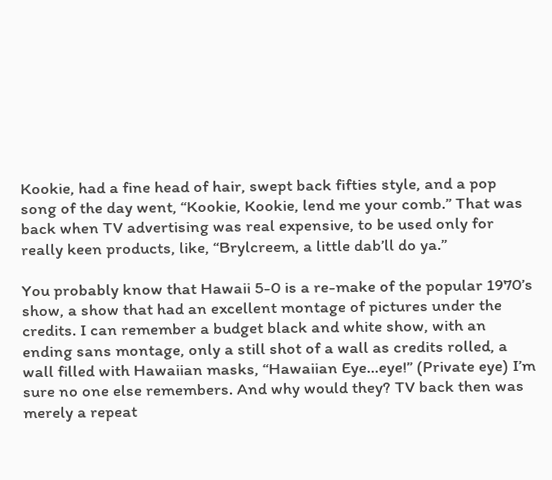Kookie, had a fine head of hair, swept back fifties style, and a pop song of the day went, “Kookie, Kookie, lend me your comb.” That was back when TV advertising was real expensive, to be used only for really keen products, like, “Brylcreem, a little dab’ll do ya.”

You probably know that Hawaii 5-0 is a re-make of the popular 1970’s show, a show that had an excellent montage of pictures under the credits. I can remember a budget black and white show, with an ending sans montage, only a still shot of a wall as credits rolled, a wall filled with Hawaiian masks, “Hawaiian Eye…eye!” (Private eye) I’m sure no one else remembers. And why would they? TV back then was merely a repeat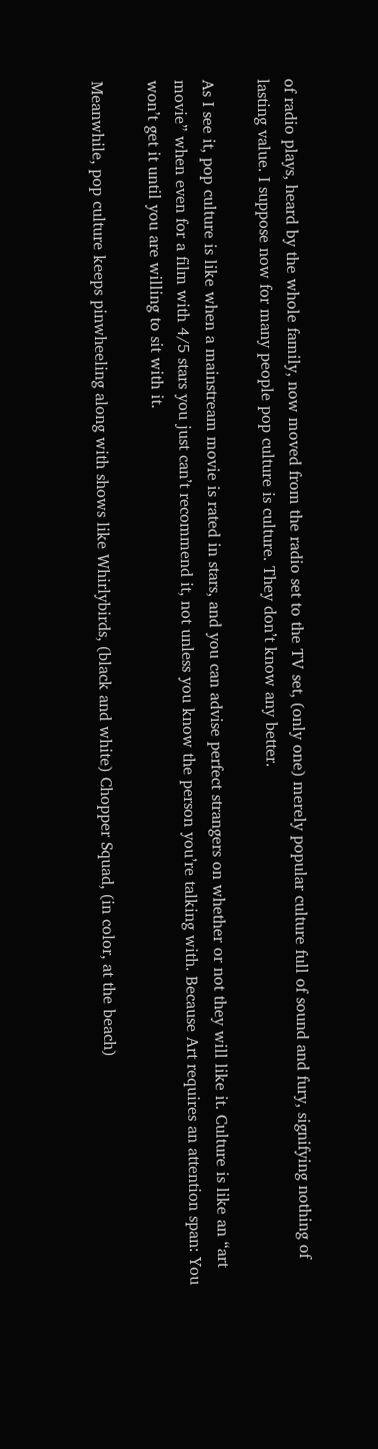of radio plays, heard by the whole family, now moved from the radio set to the TV set, (only one) merely popular culture full of sound and fury, signifying nothing of lasting value. I suppose now for many people pop culture is culture. They don’t know any better.

As I see it, pop culture is like when a mainstream movie is rated in stars, and you can advise perfect strangers on whether or not they will like it. Culture is like an “art movie” when even for a film with 4/5 stars you just can’t recommend it, not unless you know the person you’re talking with. Because Art requires an attention span: You won’t get it until you are willing to sit with it.

Meanwhile, pop culture keeps pinwheeling along with shows like Whirlybirds, (black and white) Chopper Squad, (in color, at the beach)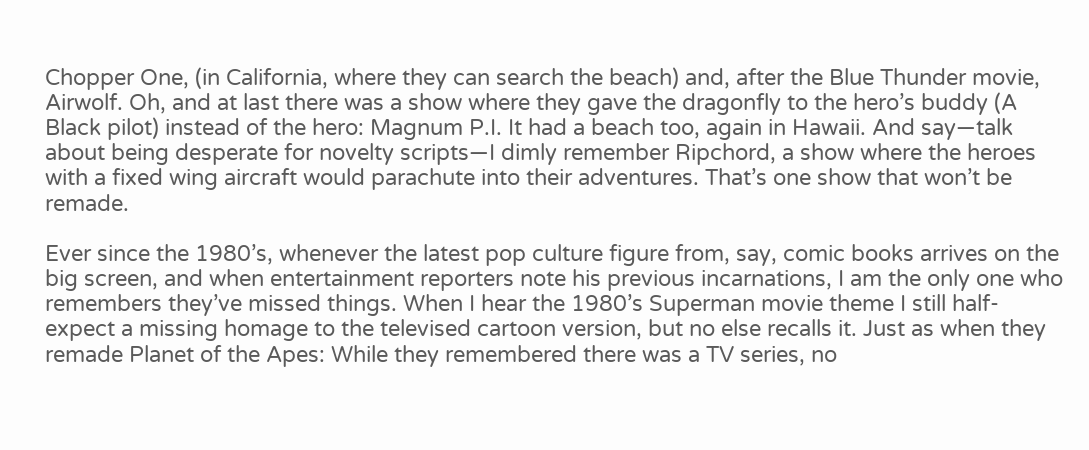Chopper One, (in California, where they can search the beach) and, after the Blue Thunder movie, Airwolf. Oh, and at last there was a show where they gave the dragonfly to the hero’s buddy (A Black pilot) instead of the hero: Magnum P.I. It had a beach too, again in Hawaii. And say—talk about being desperate for novelty scripts—I dimly remember Ripchord, a show where the heroes with a fixed wing aircraft would parachute into their adventures. That’s one show that won’t be remade.

Ever since the 1980’s, whenever the latest pop culture figure from, say, comic books arrives on the big screen, and when entertainment reporters note his previous incarnations, I am the only one who remembers they’ve missed things. When I hear the 1980’s Superman movie theme I still half-expect a missing homage to the televised cartoon version, but no else recalls it. Just as when they remade Planet of the Apes: While they remembered there was a TV series, no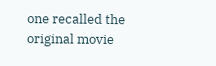one recalled the original movie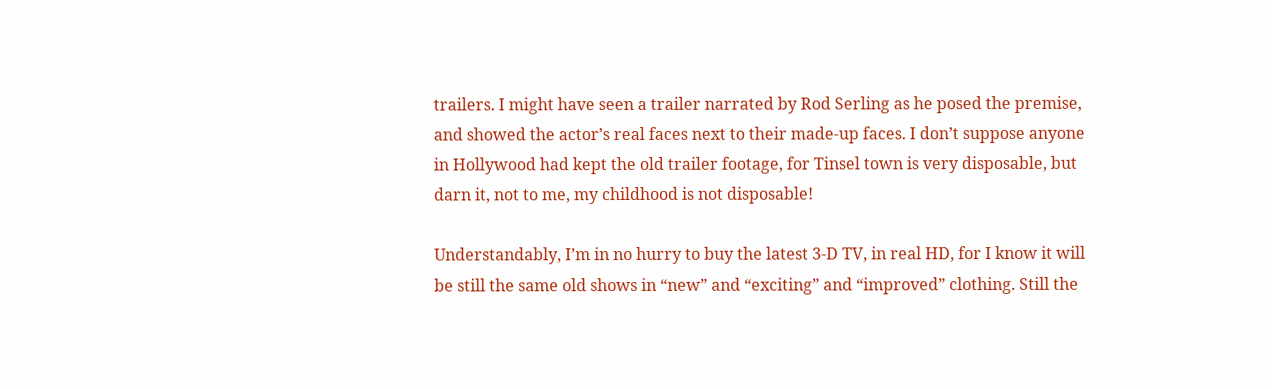trailers. I might have seen a trailer narrated by Rod Serling as he posed the premise, and showed the actor’s real faces next to their made-up faces. I don’t suppose anyone in Hollywood had kept the old trailer footage, for Tinsel town is very disposable, but darn it, not to me, my childhood is not disposable!

Understandably, I’m in no hurry to buy the latest 3-D TV, in real HD, for I know it will be still the same old shows in “new” and “exciting” and “improved” clothing. Still the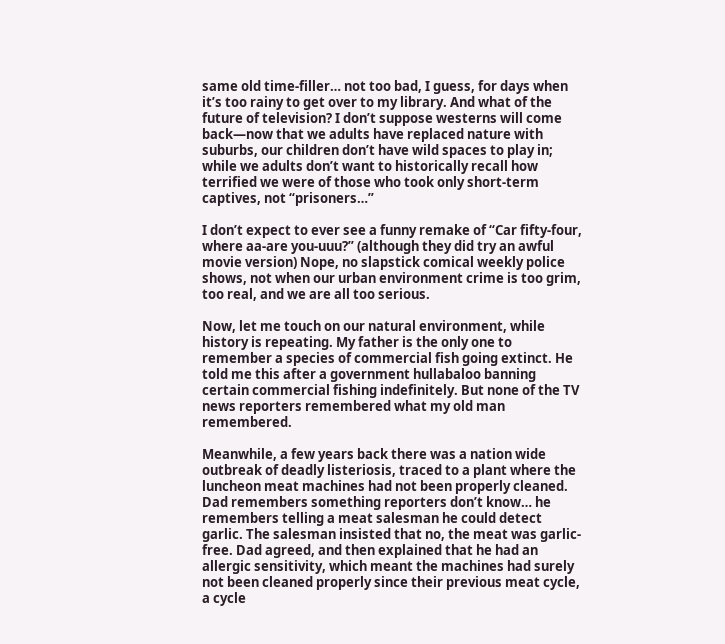same old time-filler… not too bad, I guess, for days when it’s too rainy to get over to my library. And what of the future of television? I don’t suppose westerns will come back—now that we adults have replaced nature with suburbs, our children don’t have wild spaces to play in; while we adults don’t want to historically recall how terrified we were of those who took only short-term captives, not “prisoners…”

I don’t expect to ever see a funny remake of “Car fifty-four, where aa-are you-uuu?” (although they did try an awful movie version) Nope, no slapstick comical weekly police shows, not when our urban environment crime is too grim, too real, and we are all too serious.

Now, let me touch on our natural environment, while history is repeating. My father is the only one to remember a species of commercial fish going extinct. He told me this after a government hullabaloo banning certain commercial fishing indefinitely. But none of the TV news reporters remembered what my old man remembered.

Meanwhile, a few years back there was a nation wide outbreak of deadly listeriosis, traced to a plant where the luncheon meat machines had not been properly cleaned. Dad remembers something reporters don’t know… he remembers telling a meat salesman he could detect garlic. The salesman insisted that no, the meat was garlic-free. Dad agreed, and then explained that he had an allergic sensitivity, which meant the machines had surely not been cleaned properly since their previous meat cycle, a cycle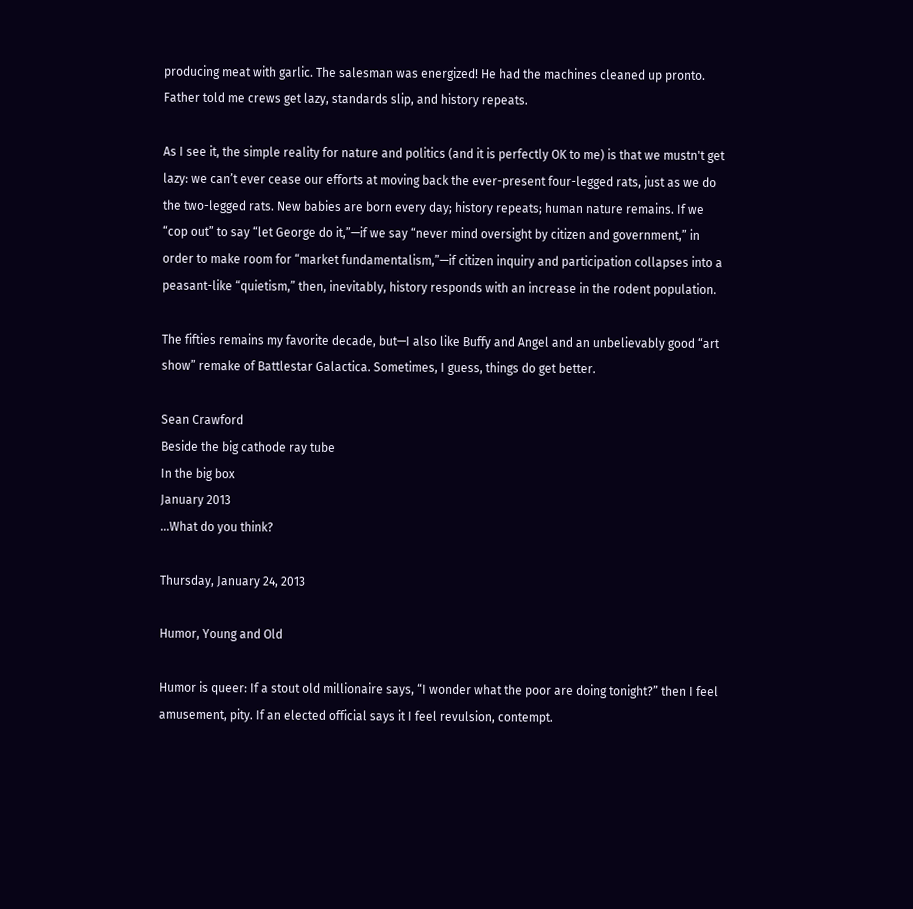producing meat with garlic. The salesman was energized! He had the machines cleaned up pronto. Father told me crews get lazy, standards slip, and history repeats.

As I see it, the simple reality for nature and politics (and it is perfectly OK to me) is that we mustn't get lazy: we can’t ever cease our efforts at moving back the ever-present four-legged rats, just as we do the two-legged rats. New babies are born every day; history repeats; human nature remains. If we “cop out” to say “let George do it,”—if we say “never mind oversight by citizen and government,” in order to make room for “market fundamentalism,”—if citizen inquiry and participation collapses into a peasant-like “quietism,” then, inevitably, history responds with an increase in the rodent population.

The fifties remains my favorite decade, but—I also like Buffy and Angel and an unbelievably good “art show” remake of Battlestar Galactica. Sometimes, I guess, things do get better.

Sean Crawford
Beside the big cathode ray tube
In the big box
January 2013
...What do you think?

Thursday, January 24, 2013

Humor, Young and Old

Humor is queer: If a stout old millionaire says, “I wonder what the poor are doing tonight?” then I feel amusement, pity. If an elected official says it I feel revulsion, contempt.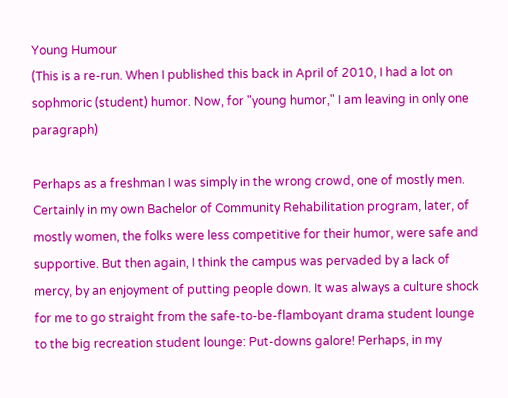Young Humour
(This is a re-run. When I published this back in April of 2010, I had a lot on sophmoric (student) humor. Now, for "young humor," I am leaving in only one paragraph)

Perhaps as a freshman I was simply in the wrong crowd, one of mostly men. Certainly in my own Bachelor of Community Rehabilitation program, later, of mostly women, the folks were less competitive for their humor, were safe and supportive. But then again, I think the campus was pervaded by a lack of mercy, by an enjoyment of putting people down. It was always a culture shock for me to go straight from the safe-to-be-flamboyant drama student lounge to the big recreation student lounge: Put-downs galore! Perhaps, in my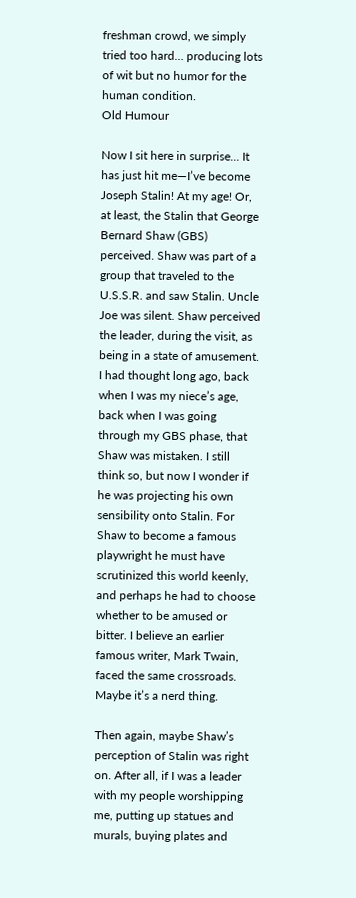freshman crowd, we simply tried too hard… producing lots of wit but no humor for the human condition.
Old Humour

Now I sit here in surprise... It has just hit me—I’ve become Joseph Stalin! At my age! Or, at least, the Stalin that George Bernard Shaw (GBS) perceived. Shaw was part of a group that traveled to the U.S.S.R. and saw Stalin. Uncle Joe was silent. Shaw perceived the leader, during the visit, as being in a state of amusement. I had thought long ago, back when I was my niece’s age, back when I was going through my GBS phase, that Shaw was mistaken. I still think so, but now I wonder if he was projecting his own sensibility onto Stalin. For Shaw to become a famous playwright he must have scrutinized this world keenly, and perhaps he had to choose whether to be amused or bitter. I believe an earlier famous writer, Mark Twain, faced the same crossroads. Maybe it’s a nerd thing.

Then again, maybe Shaw’s perception of Stalin was right on. After all, if I was a leader with my people worshipping me, putting up statues and murals, buying plates and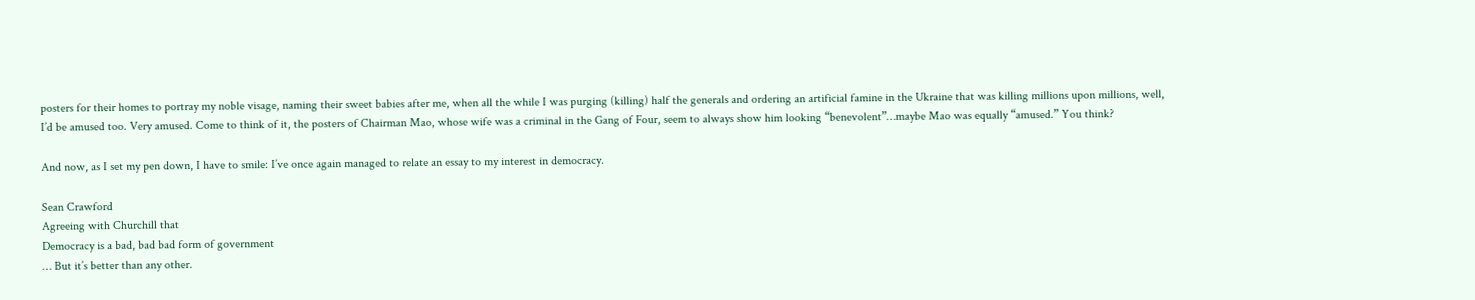posters for their homes to portray my noble visage, naming their sweet babies after me, when all the while I was purging (killing) half the generals and ordering an artificial famine in the Ukraine that was killing millions upon millions, well, I’d be amused too. Very amused. Come to think of it, the posters of Chairman Mao, whose wife was a criminal in the Gang of Four, seem to always show him looking “benevolent”…maybe Mao was equally “amused.” You think?

And now, as I set my pen down, I have to smile: I’ve once again managed to relate an essay to my interest in democracy.

Sean Crawford
Agreeing with Churchill that
Democracy is a bad, bad bad form of government
… But it’s better than any other.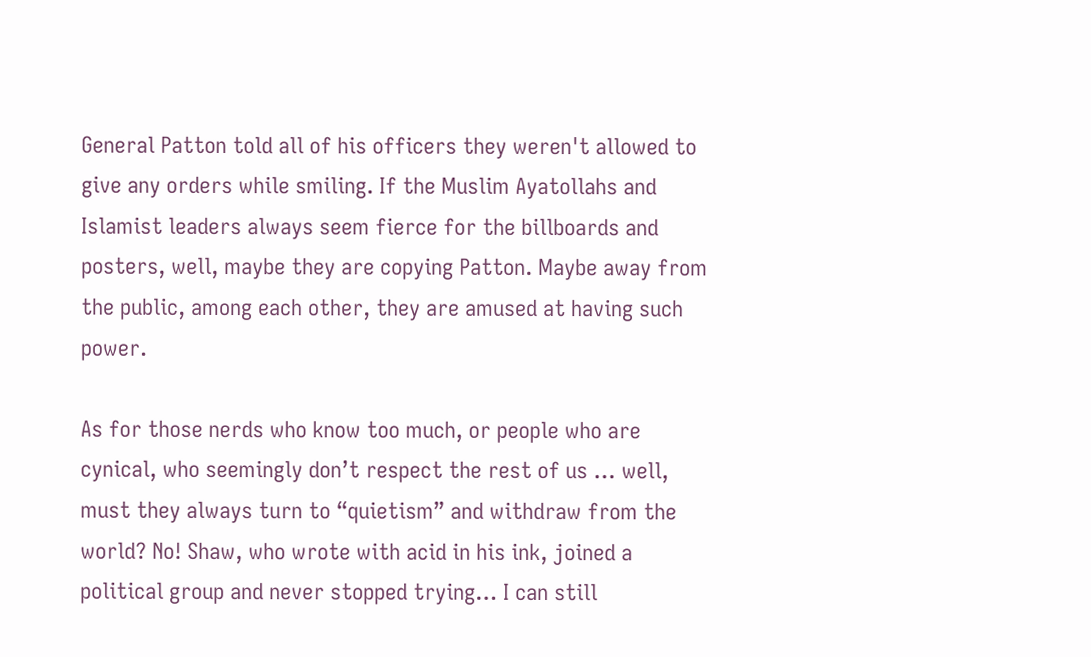General Patton told all of his officers they weren't allowed to give any orders while smiling. If the Muslim Ayatollahs and Islamist leaders always seem fierce for the billboards and posters, well, maybe they are copying Patton. Maybe away from the public, among each other, they are amused at having such power.

As for those nerds who know too much, or people who are cynical, who seemingly don’t respect the rest of us … well, must they always turn to “quietism” and withdraw from the world? No! Shaw, who wrote with acid in his ink, joined a political group and never stopped trying… I can still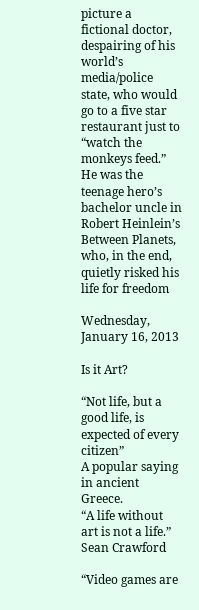picture a fictional doctor, despairing of his world’s media/police state, who would go to a five star restaurant just to “watch the monkeys feed.” He was the teenage hero’s bachelor uncle in Robert Heinlein’s Between Planets, who, in the end, quietly risked his life for freedom

Wednesday, January 16, 2013

Is it Art?

“Not life, but a good life, is expected of every citizen”
A popular saying in ancient Greece.
“A life without art is not a life.”
Sean Crawford

“Video games are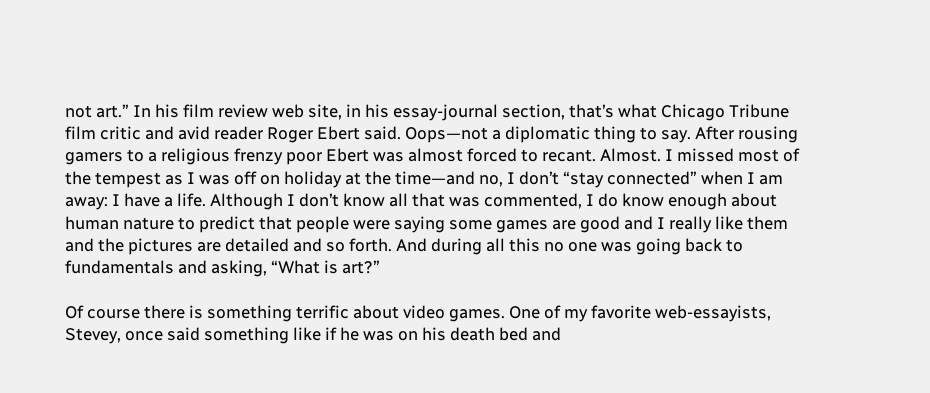not art.” In his film review web site, in his essay-journal section, that’s what Chicago Tribune film critic and avid reader Roger Ebert said. Oops—not a diplomatic thing to say. After rousing gamers to a religious frenzy poor Ebert was almost forced to recant. Almost. I missed most of the tempest as I was off on holiday at the time—and no, I don’t “stay connected” when I am away: I have a life. Although I don’t know all that was commented, I do know enough about human nature to predict that people were saying some games are good and I really like them and the pictures are detailed and so forth. And during all this no one was going back to fundamentals and asking, “What is art?”

Of course there is something terrific about video games. One of my favorite web-essayists, Stevey, once said something like if he was on his death bed and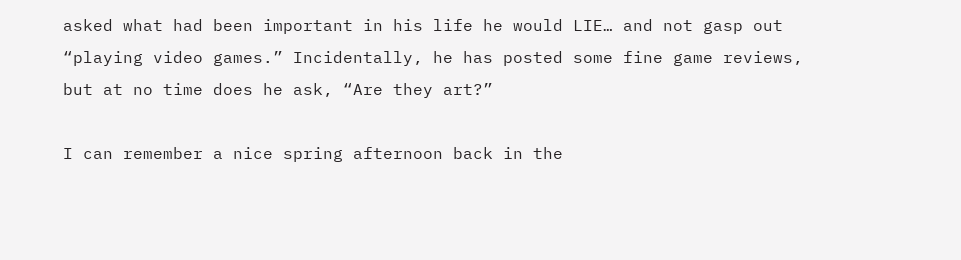asked what had been important in his life he would LIE… and not gasp out “playing video games.” Incidentally, he has posted some fine game reviews, but at no time does he ask, “Are they art?”

I can remember a nice spring afternoon back in the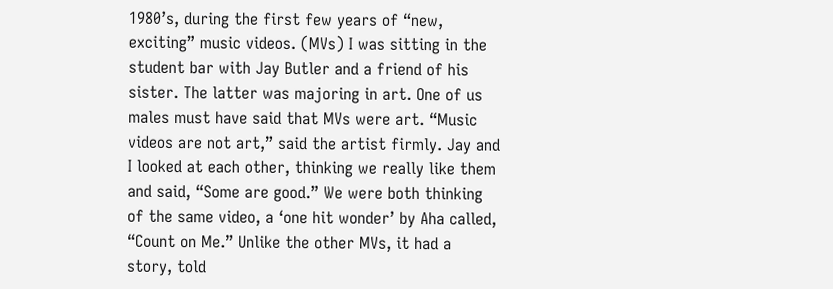1980’s, during the first few years of “new, exciting” music videos. (MVs) I was sitting in the student bar with Jay Butler and a friend of his sister. The latter was majoring in art. One of us males must have said that MVs were art. “Music videos are not art,” said the artist firmly. Jay and I looked at each other, thinking we really like them and said, “Some are good.” We were both thinking of the same video, a ‘one hit wonder’ by Aha called, “Count on Me.” Unlike the other MVs, it had a story, told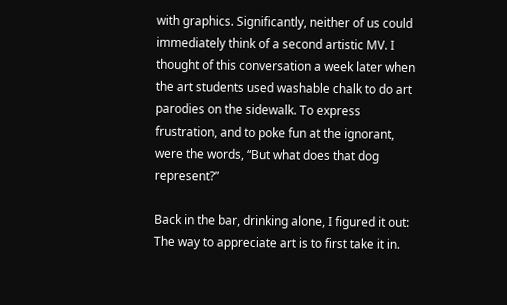with graphics. Significantly, neither of us could immediately think of a second artistic MV. I thought of this conversation a week later when the art students used washable chalk to do art parodies on the sidewalk. To express frustration, and to poke fun at the ignorant, were the words, “But what does that dog represent?”

Back in the bar, drinking alone, I figured it out: The way to appreciate art is to first take it in.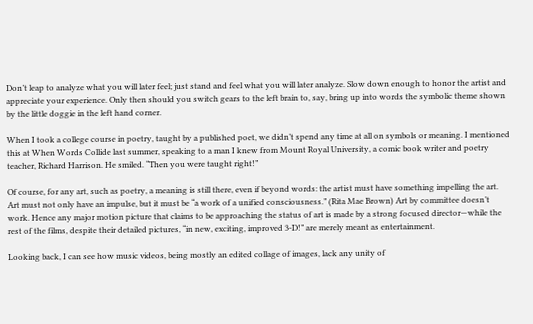Don’t leap to analyze what you will later feel; just stand and feel what you will later analyze. Slow down enough to honor the artist and appreciate your experience. Only then should you switch gears to the left brain to, say, bring up into words the symbolic theme shown by the little doggie in the left hand corner.

When I took a college course in poetry, taught by a published poet, we didn’t spend any time at all on symbols or meaning. I mentioned this at When Words Collide last summer, speaking to a man I knew from Mount Royal University, a comic book writer and poetry teacher, Richard Harrison. He smiled. “Then you were taught right!”

Of course, for any art, such as poetry, a meaning is still there, even if beyond words: the artist must have something impelling the art. Art must not only have an impulse, but it must be “a work of a unified consciousness.” (Rita Mae Brown) Art by committee doesn’t work. Hence any major motion picture that claims to be approaching the status of art is made by a strong focused director—while the rest of the films, despite their detailed pictures, “in new, exciting, improved 3-D!” are merely meant as entertainment.

Looking back, I can see how music videos, being mostly an edited collage of images, lack any unity of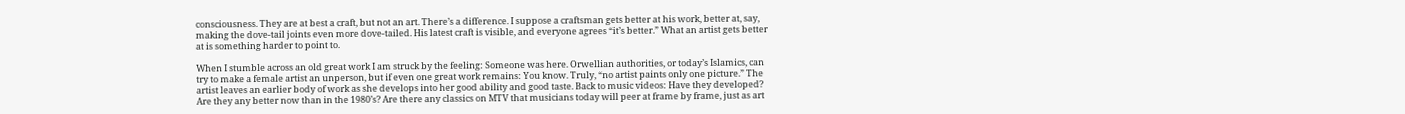consciousness. They are at best a craft, but not an art. There’s a difference. I suppose a craftsman gets better at his work, better at, say, making the dove-tail joints even more dove-tailed. His latest craft is visible, and everyone agrees “it’s better.” What an artist gets better at is something harder to point to.

When I stumble across an old great work I am struck by the feeling: Someone was here. Orwellian authorities, or today’s Islamics, can try to make a female artist an unperson, but if even one great work remains: You know. Truly, “no artist paints only one picture.” The artist leaves an earlier body of work as she develops into her good ability and good taste. Back to music videos: Have they developed? Are they any better now than in the 1980’s? Are there any classics on MTV that musicians today will peer at frame by frame, just as art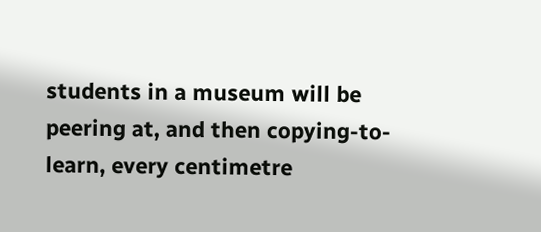students in a museum will be peering at, and then copying-to-learn, every centimetre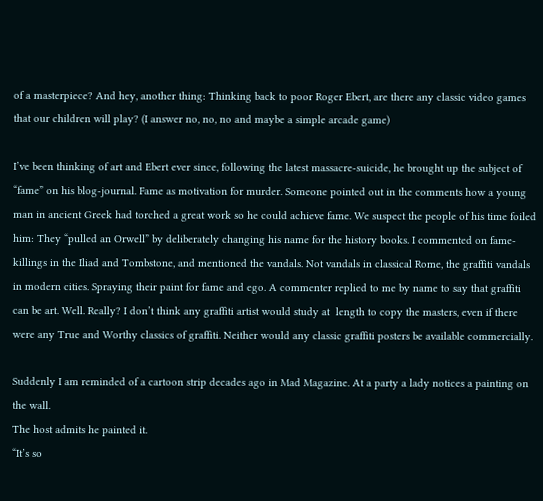of a masterpiece? And hey, another thing: Thinking back to poor Roger Ebert, are there any classic video games that our children will play? (I answer no, no, no and maybe a simple arcade game)

I’ve been thinking of art and Ebert ever since, following the latest massacre-suicide, he brought up the subject of “fame” on his blog-journal. Fame as motivation for murder. Someone pointed out in the comments how a young man in ancient Greek had torched a great work so he could achieve fame. We suspect the people of his time foiled him: They “pulled an Orwell” by deliberately changing his name for the history books. I commented on fame-killings in the Iliad and Tombstone, and mentioned the vandals. Not vandals in classical Rome, the graffiti vandals in modern cities. Spraying their paint for fame and ego. A commenter replied to me by name to say that graffiti can be art. Well. Really? I don’t think any graffiti artist would study at  length to copy the masters, even if there were any True and Worthy classics of graffiti. Neither would any classic graffiti posters be available commercially.

Suddenly I am reminded of a cartoon strip decades ago in Mad Magazine. At a party a lady notices a painting on the wall.
The host admits he painted it.
“It’s so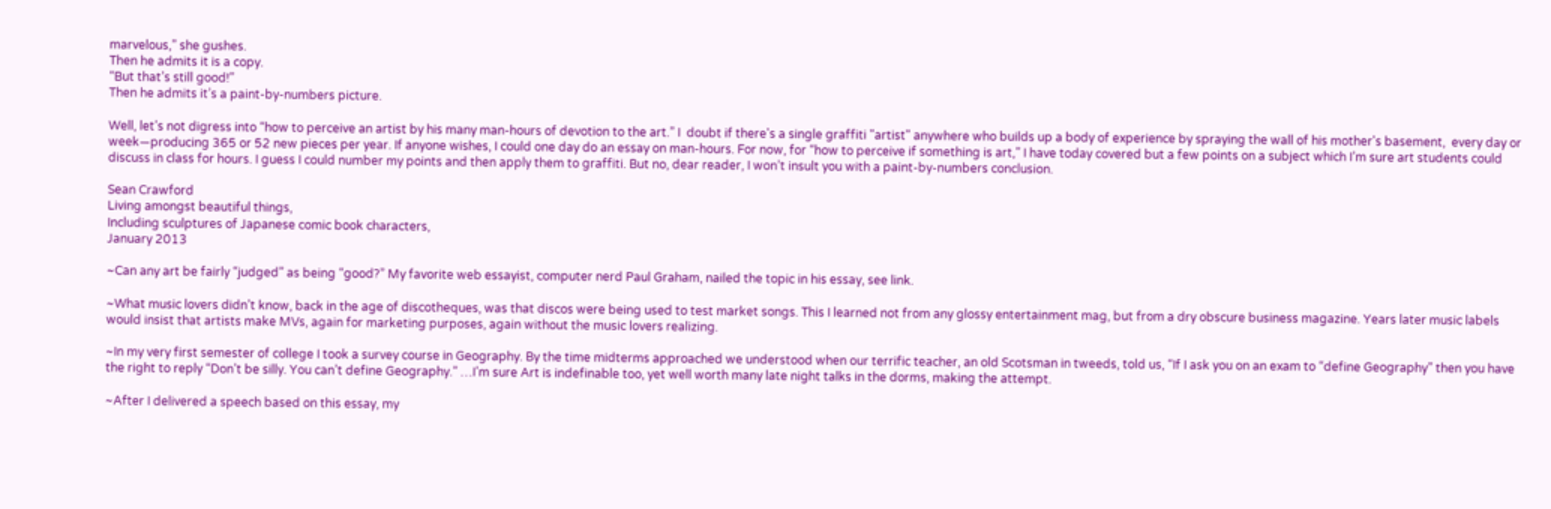marvelous,” she gushes.
Then he admits it is a copy.
“But that’s still good!”
Then he admits it’s a paint-by-numbers picture.

Well, let’s not digress into “how to perceive an artist by his many man-hours of devotion to the art.” I  doubt if there's a single graffiti "artist" anywhere who builds up a body of experience by spraying the wall of his mother's basement,  every day or week—producing 365 or 52 new pieces per year. If anyone wishes, I could one day do an essay on man-hours. For now, for “how to perceive if something is art,” I have today covered but a few points on a subject which I’m sure art students could discuss in class for hours. I guess I could number my points and then apply them to graffiti. But no, dear reader, I won’t insult you with a paint-by-numbers conclusion.

Sean Crawford
Living amongst beautiful things,
Including sculptures of Japanese comic book characters,
January 2013

~Can any art be fairly “judged” as being “good?” My favorite web essayist, computer nerd Paul Graham, nailed the topic in his essay, see link.

~What music lovers didn’t know, back in the age of discotheques, was that discos were being used to test market songs. This I learned not from any glossy entertainment mag, but from a dry obscure business magazine. Years later music labels would insist that artists make MVs, again for marketing purposes, again without the music lovers realizing.

~In my very first semester of college I took a survey course in Geography. By the time midterms approached we understood when our terrific teacher, an old Scotsman in tweeds, told us, “If I ask you on an exam to “define Geography” then you have the right to reply “Don’t be silly. You can’t define Geography.” …I’m sure Art is indefinable too, yet well worth many late night talks in the dorms, making the attempt.

~After I delivered a speech based on this essay, my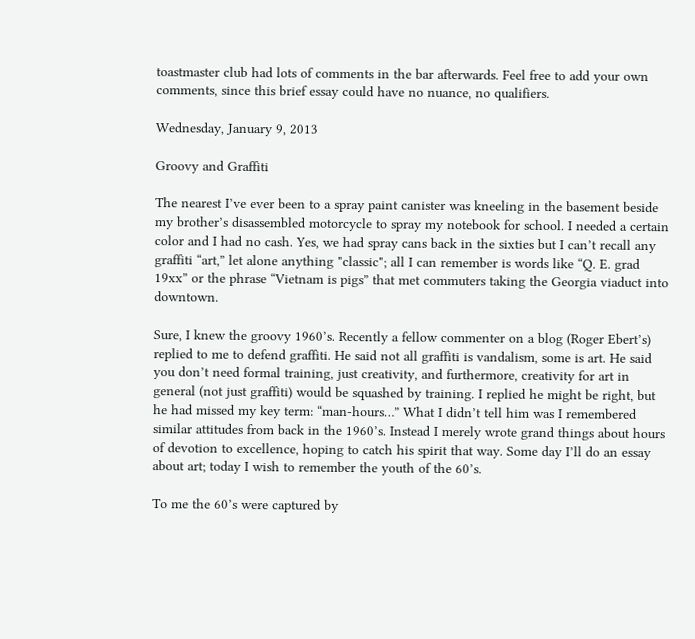toastmaster club had lots of comments in the bar afterwards. Feel free to add your own comments, since this brief essay could have no nuance, no qualifiers.

Wednesday, January 9, 2013

Groovy and Graffiti

The nearest I’ve ever been to a spray paint canister was kneeling in the basement beside my brother’s disassembled motorcycle to spray my notebook for school. I needed a certain color and I had no cash. Yes, we had spray cans back in the sixties but I can’t recall any graffiti “art,” let alone anything "classic"; all I can remember is words like “Q. E. grad 19xx” or the phrase “Vietnam is pigs” that met commuters taking the Georgia viaduct into downtown.

Sure, I knew the groovy 1960’s. Recently a fellow commenter on a blog (Roger Ebert’s) replied to me to defend graffiti. He said not all graffiti is vandalism, some is art. He said you don’t need formal training, just creativity, and furthermore, creativity for art in general (not just graffiti) would be squashed by training. I replied he might be right, but he had missed my key term: “man-hours…” What I didn’t tell him was I remembered similar attitudes from back in the 1960’s. Instead I merely wrote grand things about hours of devotion to excellence, hoping to catch his spirit that way. Some day I’ll do an essay about art; today I wish to remember the youth of the 60’s.

To me the 60’s were captured by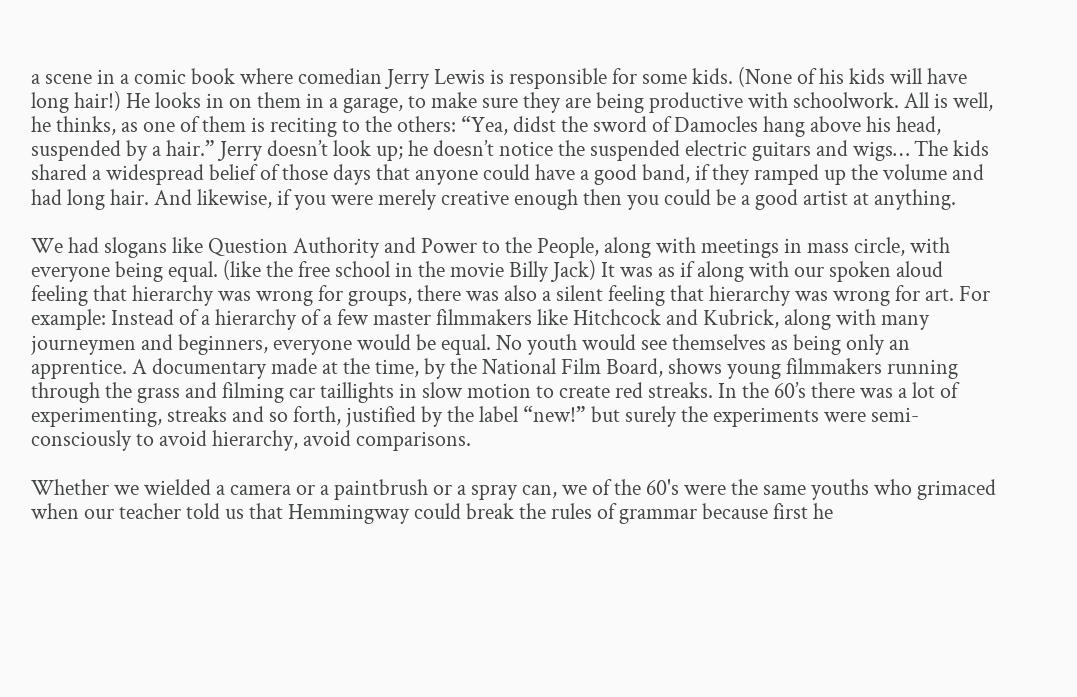a scene in a comic book where comedian Jerry Lewis is responsible for some kids. (None of his kids will have long hair!) He looks in on them in a garage, to make sure they are being productive with schoolwork. All is well, he thinks, as one of them is reciting to the others: “Yea, didst the sword of Damocles hang above his head, suspended by a hair.” Jerry doesn’t look up; he doesn’t notice the suspended electric guitars and wigs… The kids shared a widespread belief of those days that anyone could have a good band, if they ramped up the volume and had long hair. And likewise, if you were merely creative enough then you could be a good artist at anything.

We had slogans like Question Authority and Power to the People, along with meetings in mass circle, with everyone being equal. (like the free school in the movie Billy Jack) It was as if along with our spoken aloud feeling that hierarchy was wrong for groups, there was also a silent feeling that hierarchy was wrong for art. For example: Instead of a hierarchy of a few master filmmakers like Hitchcock and Kubrick, along with many journeymen and beginners, everyone would be equal. No youth would see themselves as being only an apprentice. A documentary made at the time, by the National Film Board, shows young filmmakers running through the grass and filming car taillights in slow motion to create red streaks. In the 60’s there was a lot of experimenting, streaks and so forth, justified by the label “new!” but surely the experiments were semi-consciously to avoid hierarchy, avoid comparisons.

Whether we wielded a camera or a paintbrush or a spray can, we of the 60's were the same youths who grimaced when our teacher told us that Hemmingway could break the rules of grammar because first he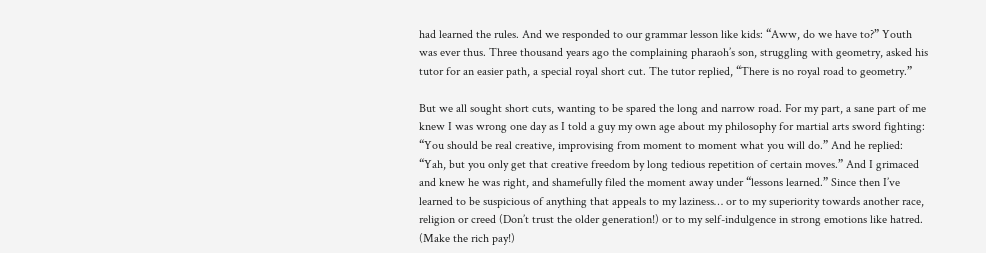had learned the rules. And we responded to our grammar lesson like kids: “Aww, do we have to?” Youth was ever thus. Three thousand years ago the complaining pharaoh’s son, struggling with geometry, asked his tutor for an easier path, a special royal short cut. The tutor replied, “There is no royal road to geometry.”

But we all sought short cuts, wanting to be spared the long and narrow road. For my part, a sane part of me knew I was wrong one day as I told a guy my own age about my philosophy for martial arts sword fighting: “You should be real creative, improvising from moment to moment what you will do.” And he replied: “Yah, but you only get that creative freedom by long tedious repetition of certain moves.” And I grimaced and knew he was right, and shamefully filed the moment away under “lessons learned.” Since then I’ve learned to be suspicious of anything that appeals to my laziness… or to my superiority towards another race, religion or creed (Don’t trust the older generation!) or to my self-indulgence in strong emotions like hatred. (Make the rich pay!)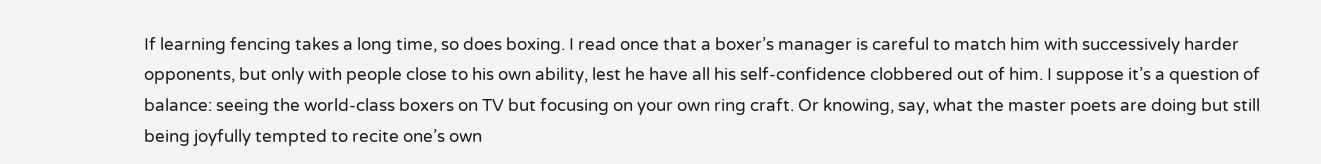If learning fencing takes a long time, so does boxing. I read once that a boxer’s manager is careful to match him with successively harder opponents, but only with people close to his own ability, lest he have all his self-confidence clobbered out of him. I suppose it’s a question of balance: seeing the world-class boxers on TV but focusing on your own ring craft. Or knowing, say, what the master poets are doing but still being joyfully tempted to recite one’s own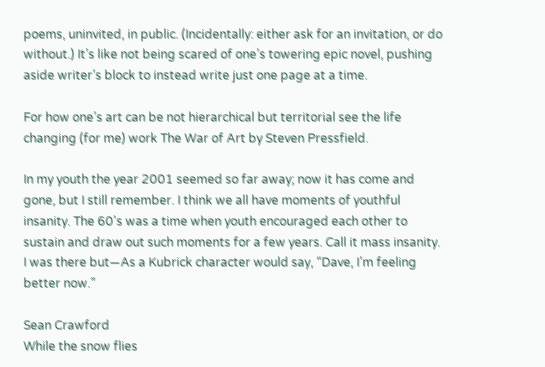poems, uninvited, in public. (Incidentally: either ask for an invitation, or do without.) It’s like not being scared of one’s towering epic novel, pushing aside writer’s block to instead write just one page at a time.

For how one’s art can be not hierarchical but territorial see the life changing (for me) work The War of Art by Steven Pressfield.

In my youth the year 2001 seemed so far away; now it has come and gone, but I still remember. I think we all have moments of youthful insanity. The 60's was a time when youth encouraged each other to sustain and draw out such moments for a few years. Call it mass insanity. I was there but—As a Kubrick character would say, “Dave, I’m feeling better now.”

Sean Crawford
While the snow flies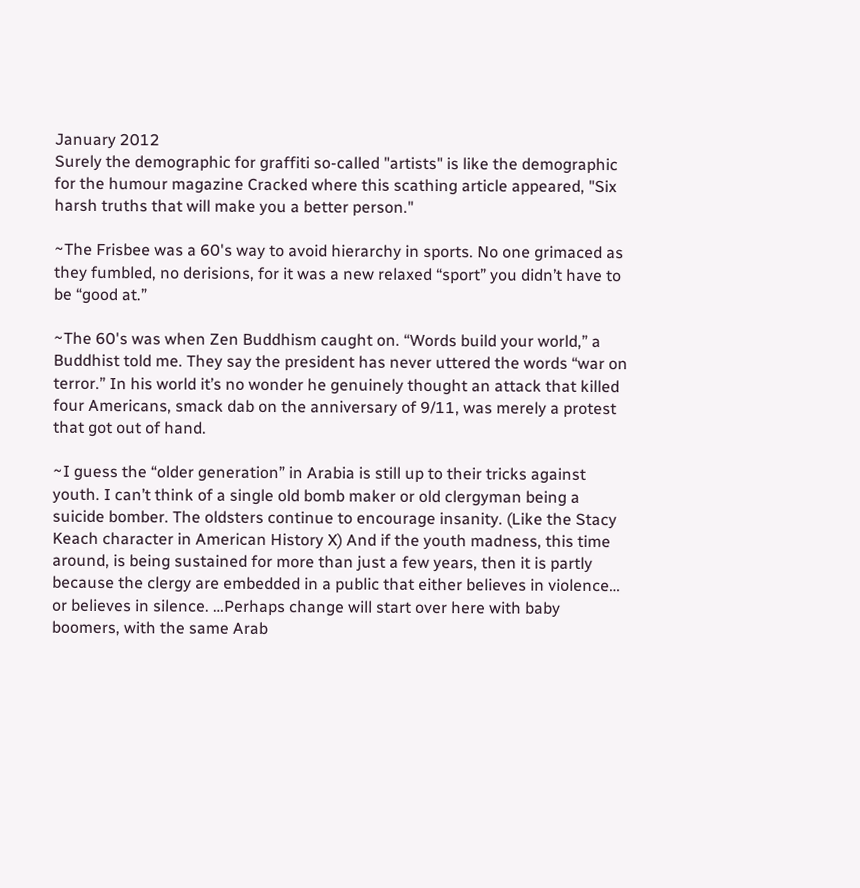January 2012
Surely the demographic for graffiti so-called "artists" is like the demographic for the humour magazine Cracked where this scathing article appeared, "Six harsh truths that will make you a better person."

~The Frisbee was a 60's way to avoid hierarchy in sports. No one grimaced as they fumbled, no derisions, for it was a new relaxed “sport” you didn’t have to be “good at.”

~The 60's was when Zen Buddhism caught on. “Words build your world,” a Buddhist told me. They say the president has never uttered the words “war on terror.” In his world it’s no wonder he genuinely thought an attack that killed four Americans, smack dab on the anniversary of 9/11, was merely a protest that got out of hand.

~I guess the “older generation” in Arabia is still up to their tricks against youth. I can’t think of a single old bomb maker or old clergyman being a suicide bomber. The oldsters continue to encourage insanity. (Like the Stacy Keach character in American History X) And if the youth madness, this time around, is being sustained for more than just a few years, then it is partly because the clergy are embedded in a public that either believes in violence… or believes in silence. …Perhaps change will start over here with baby boomers, with the same Arab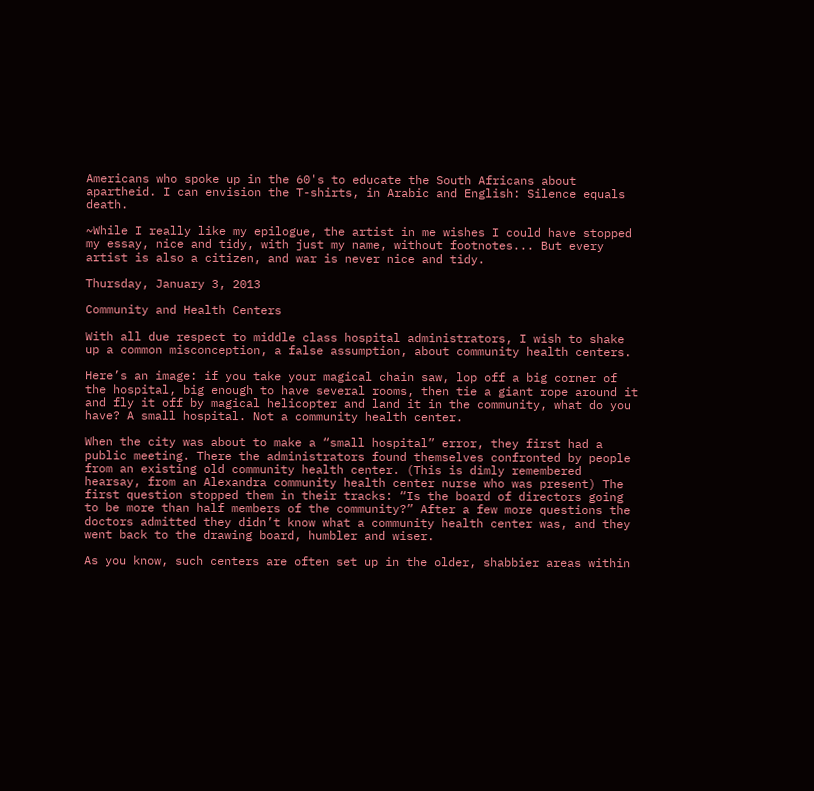Americans who spoke up in the 60's to educate the South Africans about apartheid. I can envision the T-shirts, in Arabic and English: Silence equals death.

~While I really like my epilogue, the artist in me wishes I could have stopped my essay, nice and tidy, with just my name, without footnotes... But every artist is also a citizen, and war is never nice and tidy.

Thursday, January 3, 2013

Community and Health Centers

With all due respect to middle class hospital administrators, I wish to shake up a common misconception, a false assumption, about community health centers.

Here’s an image: if you take your magical chain saw, lop off a big corner of the hospital, big enough to have several rooms, then tie a giant rope around it and fly it off by magical helicopter and land it in the community, what do you have? A small hospital. Not a community health center.

When the city was about to make a “small hospital” error, they first had a public meeting. There the administrators found themselves confronted by people from an existing old community health center. (This is dimly remembered hearsay, from an Alexandra community health center nurse who was present) The first question stopped them in their tracks: “Is the board of directors going to be more than half members of the community?” After a few more questions the doctors admitted they didn’t know what a community health center was, and they went back to the drawing board, humbler and wiser.

As you know, such centers are often set up in the older, shabbier areas within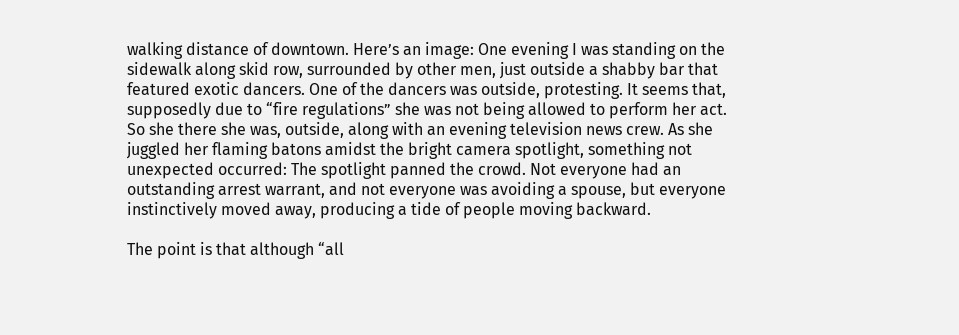walking distance of downtown. Here’s an image: One evening I was standing on the sidewalk along skid row, surrounded by other men, just outside a shabby bar that featured exotic dancers. One of the dancers was outside, protesting. It seems that, supposedly due to “fire regulations” she was not being allowed to perform her act. So she there she was, outside, along with an evening television news crew. As she juggled her flaming batons amidst the bright camera spotlight, something not unexpected occurred: The spotlight panned the crowd. Not everyone had an outstanding arrest warrant, and not everyone was avoiding a spouse, but everyone instinctively moved away, producing a tide of people moving backward.

The point is that although “all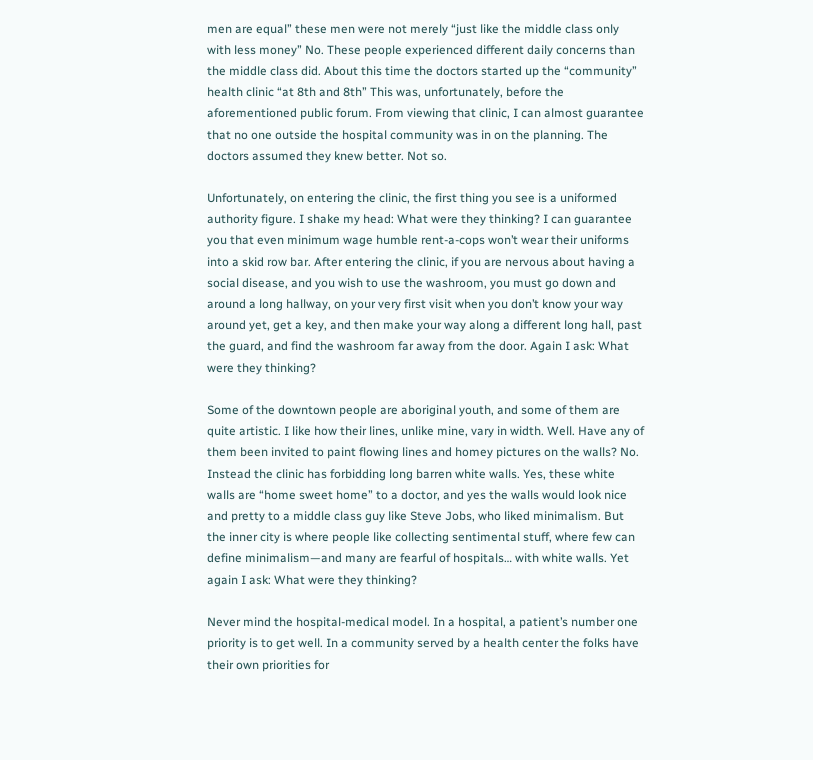men are equal” these men were not merely “just like the middle class only with less money” No. These people experienced different daily concerns than the middle class did. About this time the doctors started up the “community” health clinic “at 8th and 8th” This was, unfortunately, before the aforementioned public forum. From viewing that clinic, I can almost guarantee that no one outside the hospital community was in on the planning. The doctors assumed they knew better. Not so.

Unfortunately, on entering the clinic, the first thing you see is a uniformed authority figure. I shake my head: What were they thinking? I can guarantee you that even minimum wage humble rent-a-cops won’t wear their uniforms into a skid row bar. After entering the clinic, if you are nervous about having a social disease, and you wish to use the washroom, you must go down and around a long hallway, on your very first visit when you don’t know your way around yet, get a key, and then make your way along a different long hall, past the guard, and find the washroom far away from the door. Again I ask: What were they thinking?

Some of the downtown people are aboriginal youth, and some of them are quite artistic. I like how their lines, unlike mine, vary in width. Well. Have any of them been invited to paint flowing lines and homey pictures on the walls? No. Instead the clinic has forbidding long barren white walls. Yes, these white walls are “home sweet home” to a doctor, and yes the walls would look nice and pretty to a middle class guy like Steve Jobs, who liked minimalism. But the inner city is where people like collecting sentimental stuff, where few can define minimalism—and many are fearful of hospitals… with white walls. Yet again I ask: What were they thinking?

Never mind the hospital-medical model. In a hospital, a patient’s number one priority is to get well. In a community served by a health center the folks have their own priorities for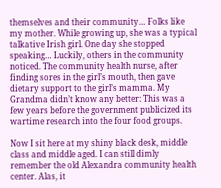themselves and their community… Folks like my mother. While growing up, she was a typical talkative Irish girl. One day she stopped speaking… Luckily, others in the community noticed. The community health nurse, after finding sores in the girl’s mouth, then gave dietary support to the girl’s mamma. My Grandma didn’t know any better: This was a few years before the government publicized its wartime research into the four food groups.

Now I sit here at my shiny black desk, middle class and middle aged. I can still dimly remember the old Alexandra community health center. Alas, it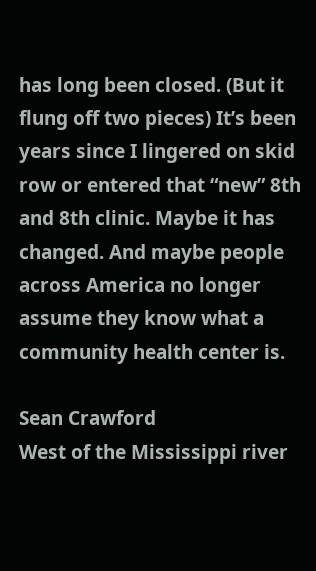has long been closed. (But it flung off two pieces) It’s been years since I lingered on skid row or entered that “new” 8th and 8th clinic. Maybe it has changed. And maybe people across America no longer assume they know what a community health center is.

Sean Crawford
West of the Mississippi river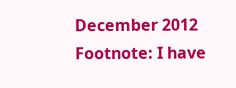December 2012
Footnote: I have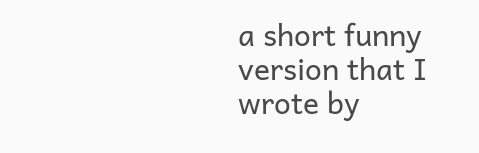a short funny version that I wrote by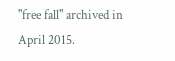"free fall" archived in April 2015.